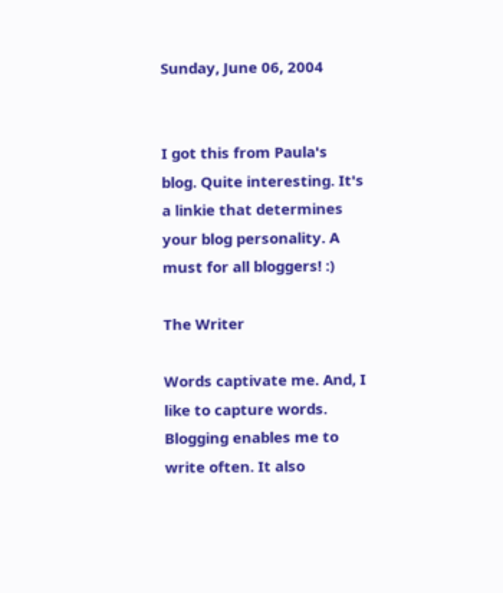Sunday, June 06, 2004


I got this from Paula's blog. Quite interesting. It's a linkie that determines your blog personality. A must for all bloggers! :)

The Writer

Words captivate me. And, I like to capture words. Blogging enables me to write often. It also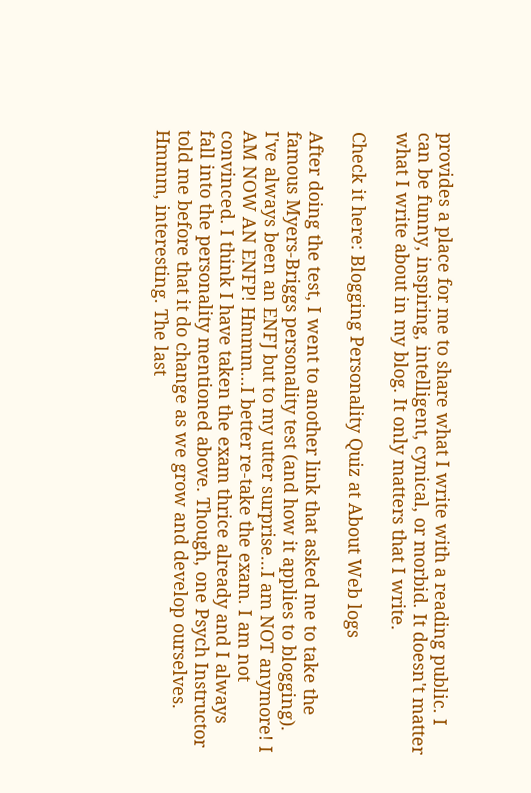provides a place for me to share what I write with a reading public. I can be funny, inspiring, intelligent, cynical, or morbid. It doesn't matter what I write about in my blog. It only matters that I write.

Check it here: Blogging Personality Quiz at About Web logs

After doing the test, I went to another link that asked me to take the famous Myers-Briggs personality test (and how it applies to blogging). I've always been an ENFJ but to my utter surprise...I am NOT anymore! I AM NOW AN ENFP! Hmmm...I better re-take the exam. I am not convinced. I think I have taken the exam thrice already and I always fall into the personality mentioned above. Though, one Psych Instructor told me before that it do change as we grow and develop ourselves. Hmmm, interesting. The last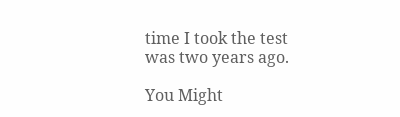time I took the test was two years ago.

You Might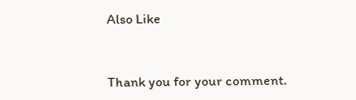Also Like


Thank you for your comment.